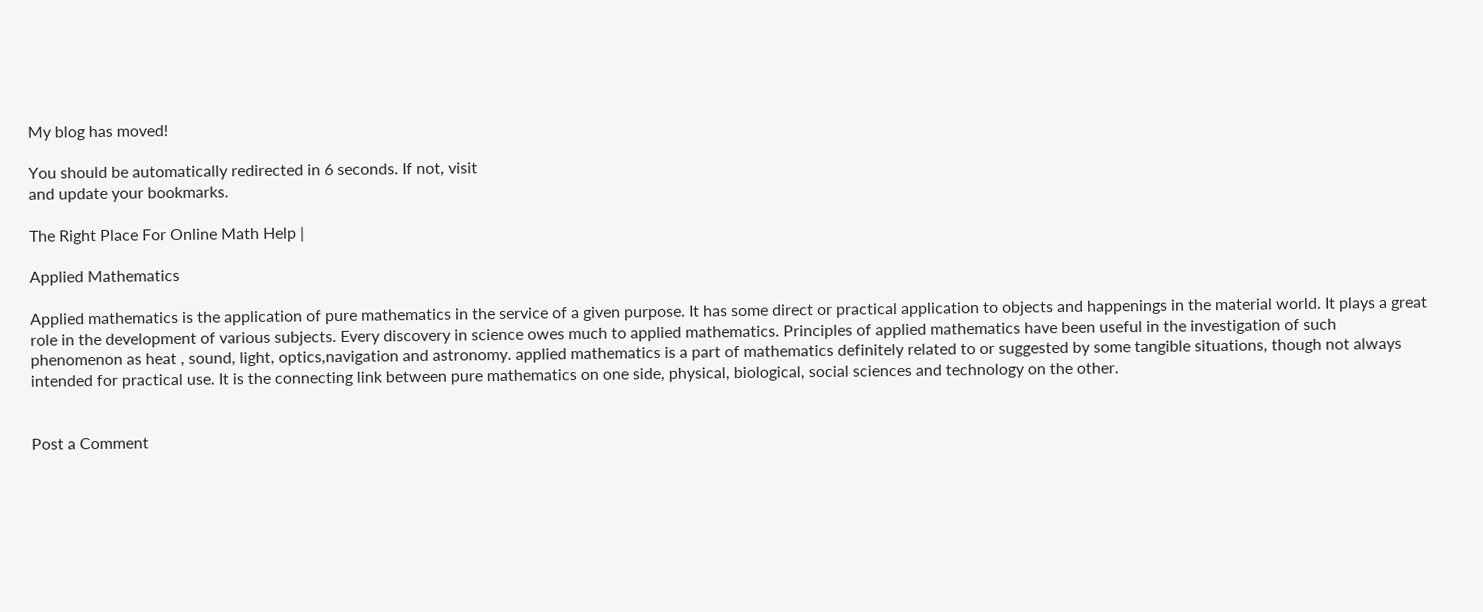My blog has moved!

You should be automatically redirected in 6 seconds. If not, visit
and update your bookmarks.

The Right Place For Online Math Help |

Applied Mathematics

Applied mathematics is the application of pure mathematics in the service of a given purpose. It has some direct or practical application to objects and happenings in the material world. It plays a great role in the development of various subjects. Every discovery in science owes much to applied mathematics. Principles of applied mathematics have been useful in the investigation of such phenomenon as heat , sound, light, optics,navigation and astronomy. applied mathematics is a part of mathematics definitely related to or suggested by some tangible situations, though not always intended for practical use. It is the connecting link between pure mathematics on one side, physical, biological, social sciences and technology on the other.


Post a Comment